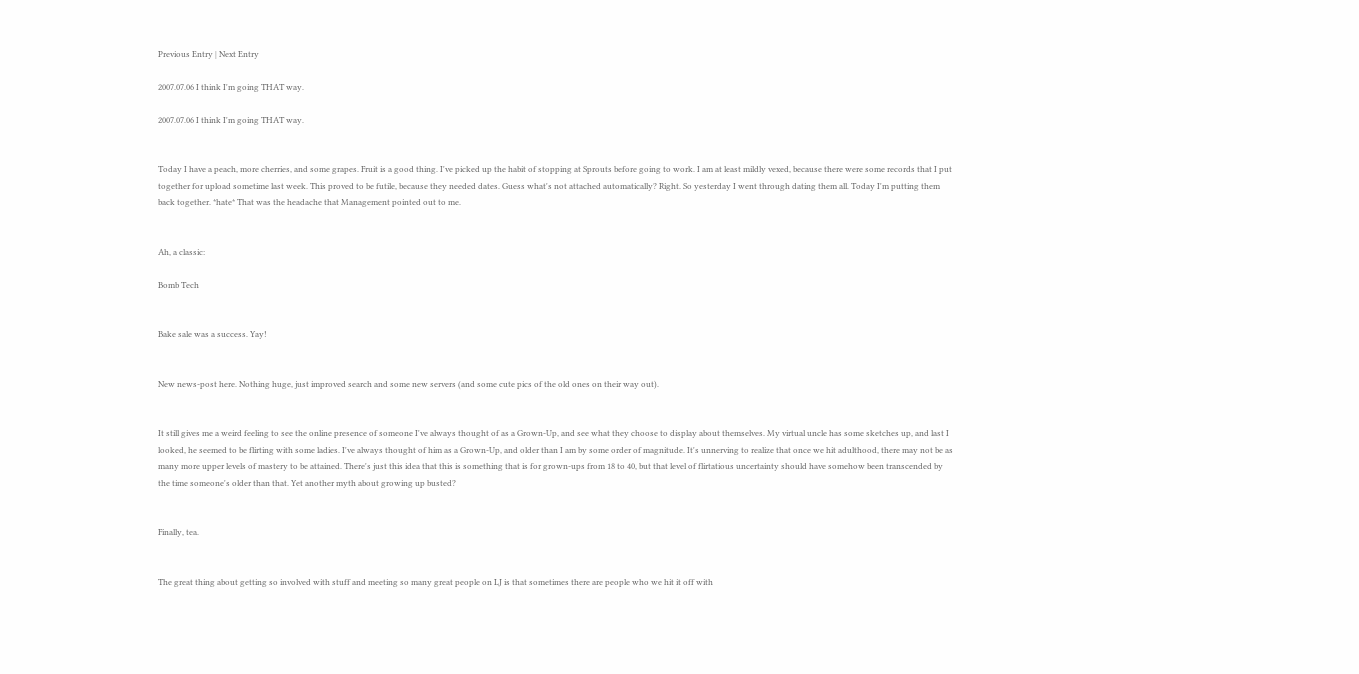Previous Entry | Next Entry

2007.07.06 I think I'm going THAT way.

2007.07.06 I think I'm going THAT way.


Today I have a peach, more cherries, and some grapes. Fruit is a good thing. I've picked up the habit of stopping at Sprouts before going to work. I am at least mildly vexed, because there were some records that I put together for upload sometime last week. This proved to be futile, because they needed dates. Guess what's not attached automatically? Right. So yesterday I went through dating them all. Today I'm putting them back together. *hate* That was the headache that Management pointed out to me.


Ah, a classic:

Bomb Tech


Bake sale was a success. Yay!


New news-post here. Nothing huge, just improved search and some new servers (and some cute pics of the old ones on their way out).


It still gives me a weird feeling to see the online presence of someone I've always thought of as a Grown-Up, and see what they choose to display about themselves. My virtual uncle has some sketches up, and last I looked, he seemed to be flirting with some ladies. I've always thought of him as a Grown-Up, and older than I am by some order of magnitude. It's unnerving to realize that once we hit adulthood, there may not be as many more upper levels of mastery to be attained. There's just this idea that this is something that is for grown-ups from 18 to 40, but that level of flirtatious uncertainty should have somehow been transcended by the time someone's older than that. Yet another myth about growing up busted?


Finally, tea.


The great thing about getting so involved with stuff and meeting so many great people on LJ is that sometimes there are people who we hit it off with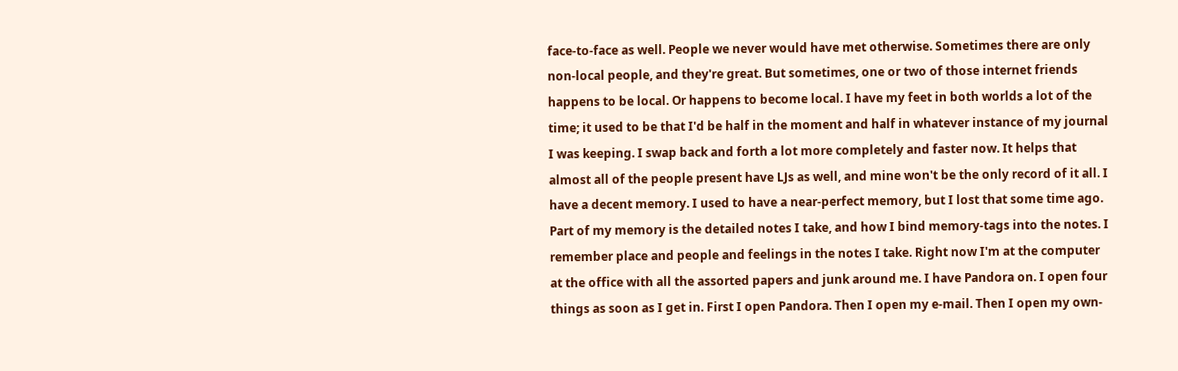face-to-face as well. People we never would have met otherwise. Sometimes there are only non-local people, and they're great. But sometimes, one or two of those internet friends happens to be local. Or happens to become local. I have my feet in both worlds a lot of the time; it used to be that I'd be half in the moment and half in whatever instance of my journal I was keeping. I swap back and forth a lot more completely and faster now. It helps that almost all of the people present have LJs as well, and mine won't be the only record of it all. I have a decent memory. I used to have a near-perfect memory, but I lost that some time ago. Part of my memory is the detailed notes I take, and how I bind memory-tags into the notes. I remember place and people and feelings in the notes I take. Right now I'm at the computer at the office with all the assorted papers and junk around me. I have Pandora on. I open four things as soon as I get in. First I open Pandora. Then I open my e-mail. Then I open my own-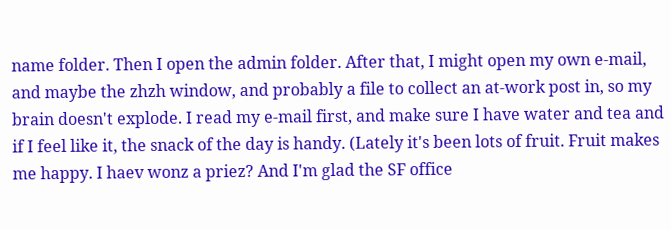name folder. Then I open the admin folder. After that, I might open my own e-mail, and maybe the zhzh window, and probably a file to collect an at-work post in, so my brain doesn't explode. I read my e-mail first, and make sure I have water and tea and if I feel like it, the snack of the day is handy. (Lately it's been lots of fruit. Fruit makes me happy. I haev wonz a priez? And I'm glad the SF office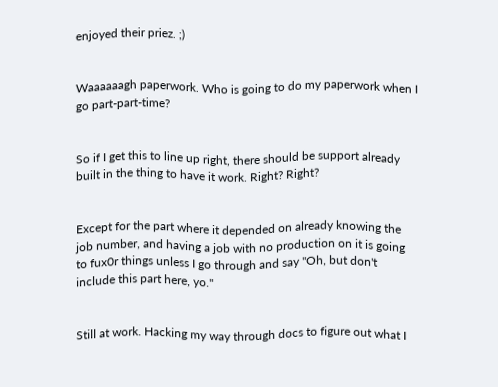enjoyed their priez. ;)


Waaaaaagh paperwork. Who is going to do my paperwork when I go part-part-time?


So if I get this to line up right, there should be support already built in the thing to have it work. Right? Right?


Except for the part where it depended on already knowing the job number, and having a job with no production on it is going to fux0r things unless I go through and say "Oh, but don't include this part here, yo."


Still at work. Hacking my way through docs to figure out what I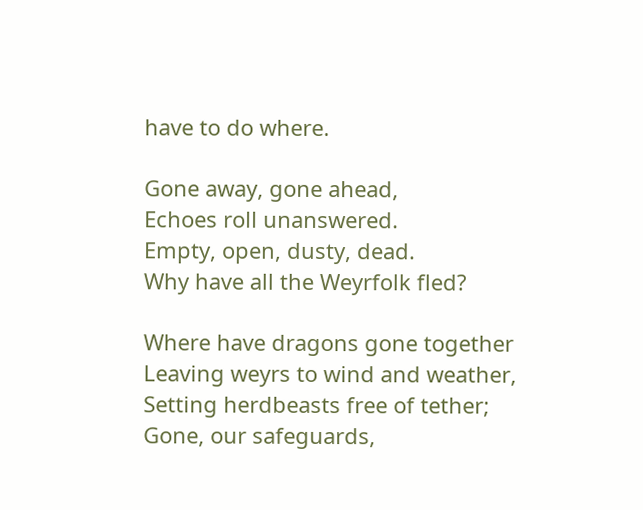have to do where.

Gone away, gone ahead,
Echoes roll unanswered.
Empty, open, dusty, dead.
Why have all the Weyrfolk fled?

Where have dragons gone together
Leaving weyrs to wind and weather,
Setting herdbeasts free of tether;
Gone, our safeguards,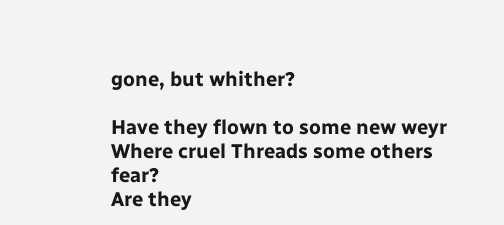gone, but whither?

Have they flown to some new weyr
Where cruel Threads some others fear?
Are they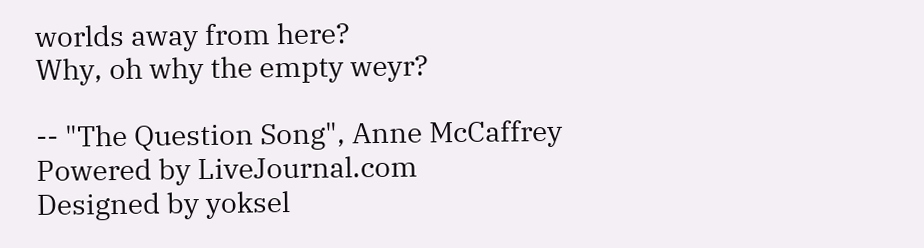worlds away from here?
Why, oh why the empty weyr?

-- "The Question Song", Anne McCaffrey
Powered by LiveJournal.com
Designed by yoksel